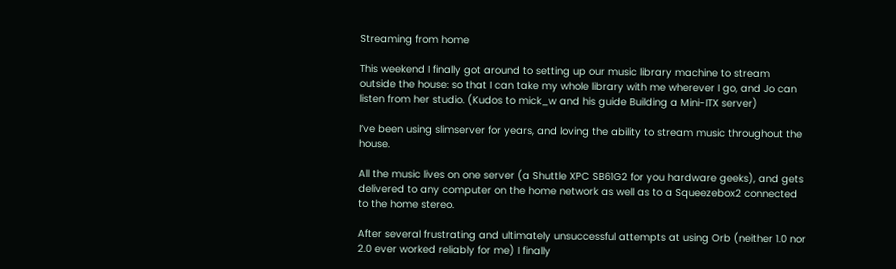Streaming from home

This weekend I finally got around to setting up our music library machine to stream outside the house: so that I can take my whole library with me wherever I go, and Jo can listen from her studio. (Kudos to mick_w and his guide Building a Mini-ITX server)

I’ve been using slimserver for years, and loving the ability to stream music throughout the house.

All the music lives on one server (a Shuttle XPC SB61G2 for you hardware geeks), and gets delivered to any computer on the home network as well as to a Squeezebox2 connected to the home stereo.

After several frustrating and ultimately unsuccessful attempts at using Orb (neither 1.0 nor 2.0 ever worked reliably for me) I finally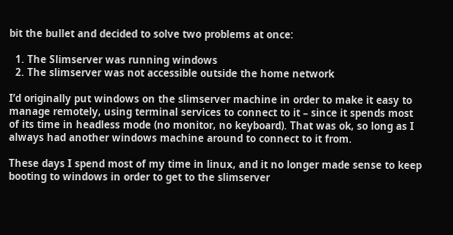bit the bullet and decided to solve two problems at once:

  1. The Slimserver was running windows
  2. The slimserver was not accessible outside the home network

I’d originally put windows on the slimserver machine in order to make it easy to manage remotely, using terminal services to connect to it – since it spends most of its time in headless mode (no monitor, no keyboard). That was ok, so long as I always had another windows machine around to connect to it from.

These days I spend most of my time in linux, and it no longer made sense to keep booting to windows in order to get to the slimserver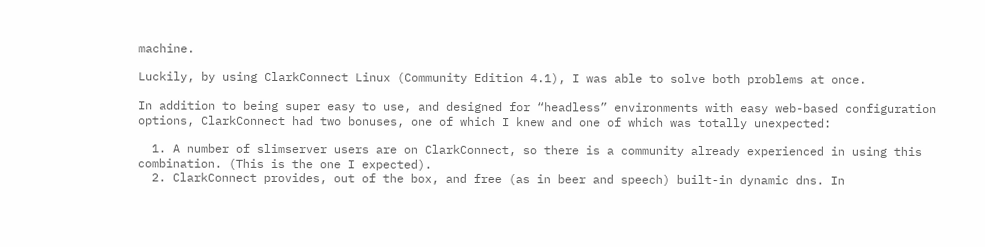machine.

Luckily, by using ClarkConnect Linux (Community Edition 4.1), I was able to solve both problems at once.

In addition to being super easy to use, and designed for “headless” environments with easy web-based configuration options, ClarkConnect had two bonuses, one of which I knew and one of which was totally unexpected:

  1. A number of slimserver users are on ClarkConnect, so there is a community already experienced in using this combination. (This is the one I expected).
  2. ClarkConnect provides, out of the box, and free (as in beer and speech) built-in dynamic dns. In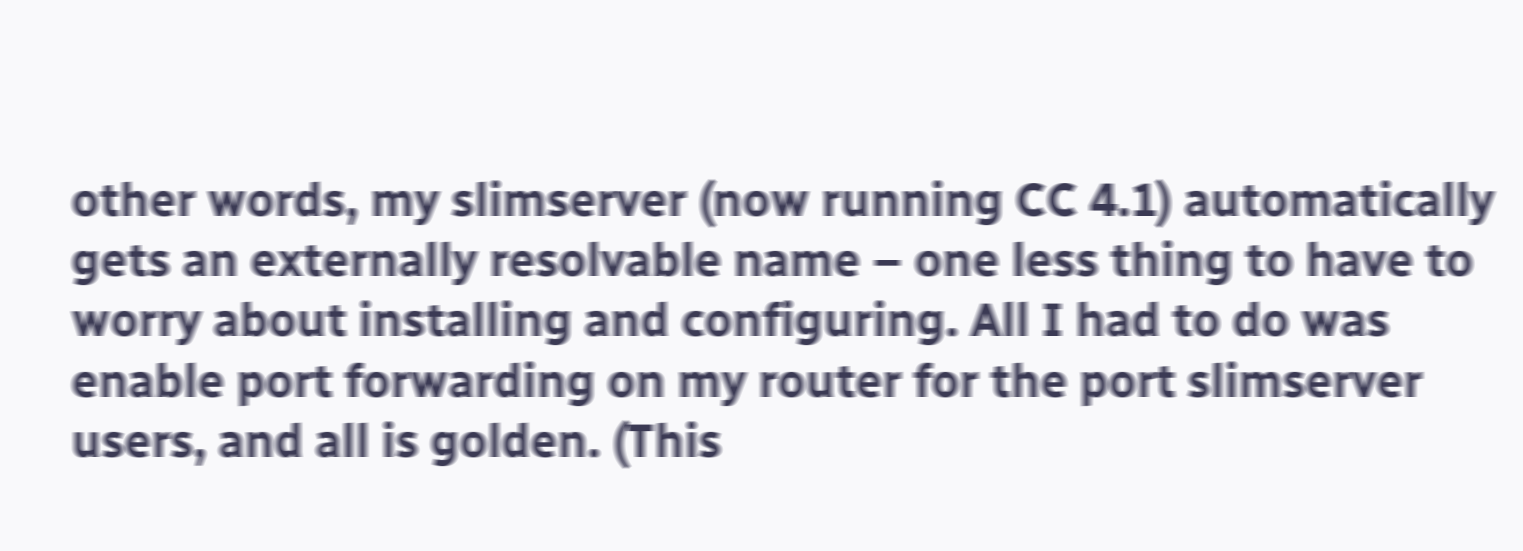other words, my slimserver (now running CC 4.1) automatically gets an externally resolvable name – one less thing to have to worry about installing and configuring. All I had to do was enable port forwarding on my router for the port slimserver users, and all is golden. (This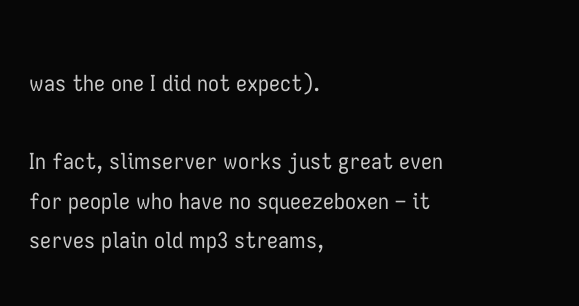was the one I did not expect).

In fact, slimserver works just great even for people who have no squeezeboxen – it serves plain old mp3 streams,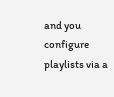and you configure playlists via a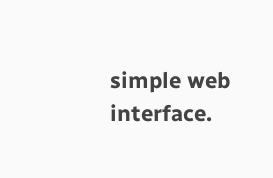simple web interface.